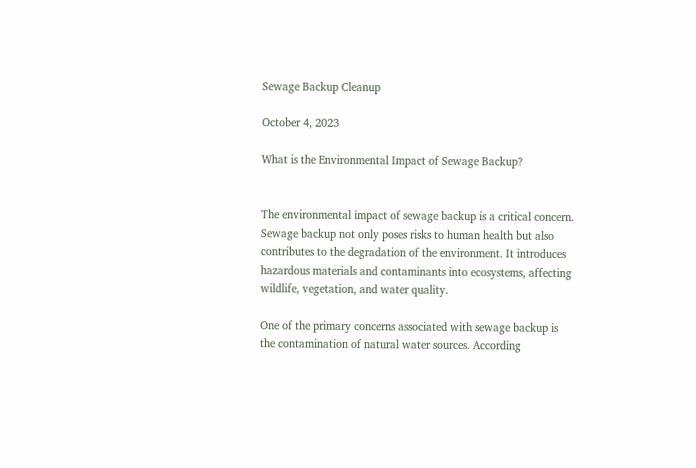Sewage Backup Cleanup

October 4, 2023

What is the Environmental Impact of Sewage Backup?


The environmental impact of sewage backup is a critical concern. Sewage backup not only poses risks to human health but also contributes to the degradation of the environment. It introduces hazardous materials and contaminants into ecosystems, affecting wildlife, vegetation, and water quality.

One of the primary concerns associated with sewage backup is the contamination of natural water sources. According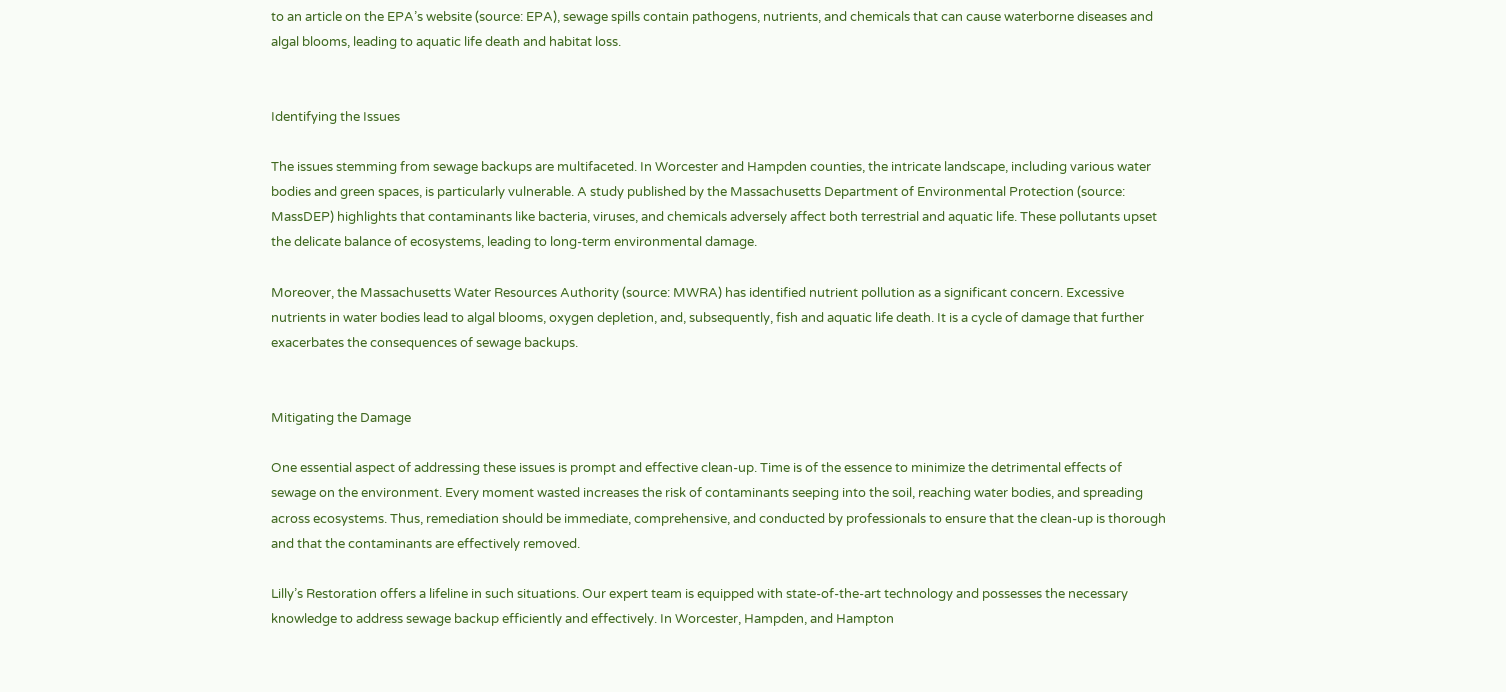to an article on the EPA’s website (source: EPA), sewage spills contain pathogens, nutrients, and chemicals that can cause waterborne diseases and algal blooms, leading to aquatic life death and habitat loss.


Identifying the Issues

The issues stemming from sewage backups are multifaceted. In Worcester and Hampden counties, the intricate landscape, including various water bodies and green spaces, is particularly vulnerable. A study published by the Massachusetts Department of Environmental Protection (source: MassDEP) highlights that contaminants like bacteria, viruses, and chemicals adversely affect both terrestrial and aquatic life. These pollutants upset the delicate balance of ecosystems, leading to long-term environmental damage.

Moreover, the Massachusetts Water Resources Authority (source: MWRA) has identified nutrient pollution as a significant concern. Excessive nutrients in water bodies lead to algal blooms, oxygen depletion, and, subsequently, fish and aquatic life death. It is a cycle of damage that further exacerbates the consequences of sewage backups.


Mitigating the Damage

One essential aspect of addressing these issues is prompt and effective clean-up. Time is of the essence to minimize the detrimental effects of sewage on the environment. Every moment wasted increases the risk of contaminants seeping into the soil, reaching water bodies, and spreading across ecosystems. Thus, remediation should be immediate, comprehensive, and conducted by professionals to ensure that the clean-up is thorough and that the contaminants are effectively removed.

Lilly’s Restoration offers a lifeline in such situations. Our expert team is equipped with state-of-the-art technology and possesses the necessary knowledge to address sewage backup efficiently and effectively. In Worcester, Hampden, and Hampton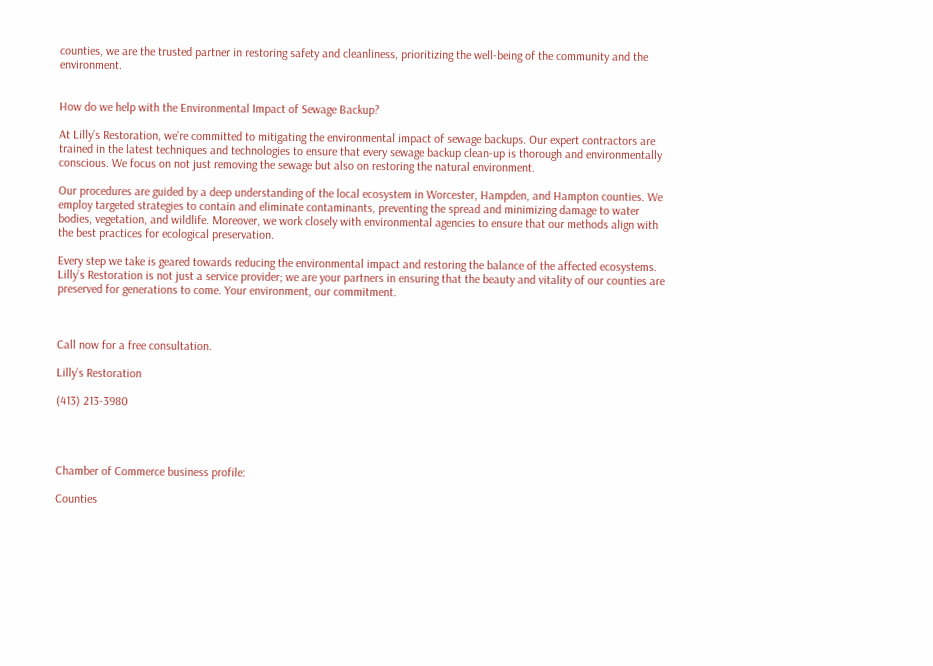counties, we are the trusted partner in restoring safety and cleanliness, prioritizing the well-being of the community and the environment.


How do we help with the Environmental Impact of Sewage Backup?

At Lilly’s Restoration, we’re committed to mitigating the environmental impact of sewage backups. Our expert contractors are trained in the latest techniques and technologies to ensure that every sewage backup clean-up is thorough and environmentally conscious. We focus on not just removing the sewage but also on restoring the natural environment.

Our procedures are guided by a deep understanding of the local ecosystem in Worcester, Hampden, and Hampton counties. We employ targeted strategies to contain and eliminate contaminants, preventing the spread and minimizing damage to water bodies, vegetation, and wildlife. Moreover, we work closely with environmental agencies to ensure that our methods align with the best practices for ecological preservation.

Every step we take is geared towards reducing the environmental impact and restoring the balance of the affected ecosystems. Lilly’s Restoration is not just a service provider; we are your partners in ensuring that the beauty and vitality of our counties are preserved for generations to come. Your environment, our commitment.



Call now for a free consultation.

Lilly’s Restoration

(413) 213-3980




Chamber of Commerce business profile:

Counties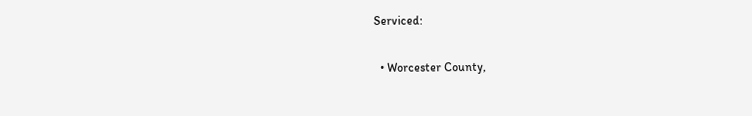Serviced:

  • Worcester County,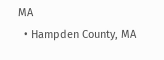MA
  • Hampden County, MA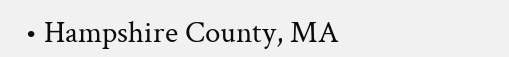• Hampshire County, MA